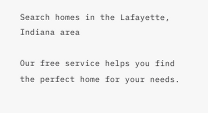Search homes in the Lafayette, Indiana area

Our free service helps you find the perfect home for your needs.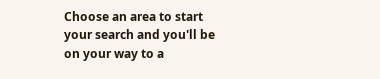Choose an area to start your search and you'll be on your way to a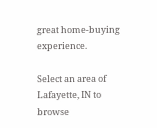great home-buying experience.

Select an area of Lafayette, IN to browse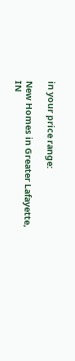in your price range:

New Homes in Greater Lafayette, IN